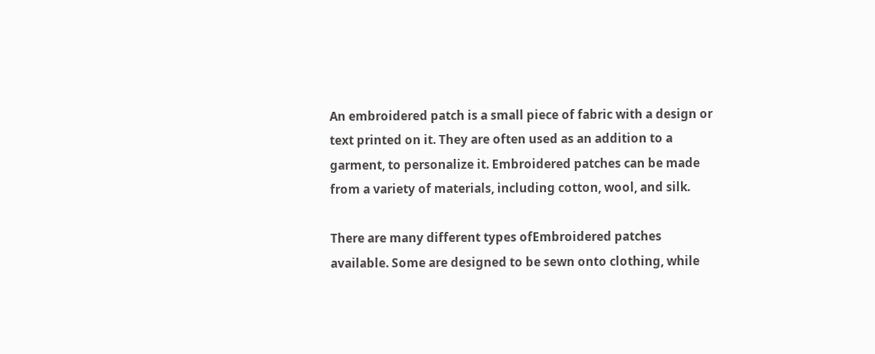An embroidered patch is a small piece of fabric with a design or text printed on it. They are often used as an addition to a garment, to personalize it. Embroidered patches can be made from a variety of materials, including cotton, wool, and silk.

There are many different types ofEmbroidered patches  available. Some are designed to be sewn onto clothing, while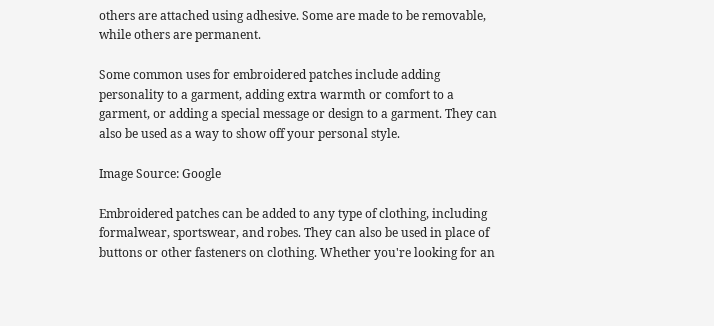others are attached using adhesive. Some are made to be removable, while others are permanent.

Some common uses for embroidered patches include adding personality to a garment, adding extra warmth or comfort to a garment, or adding a special message or design to a garment. They can also be used as a way to show off your personal style.

Image Source: Google

Embroidered patches can be added to any type of clothing, including formalwear, sportswear, and robes. They can also be used in place of buttons or other fasteners on clothing. Whether you're looking for an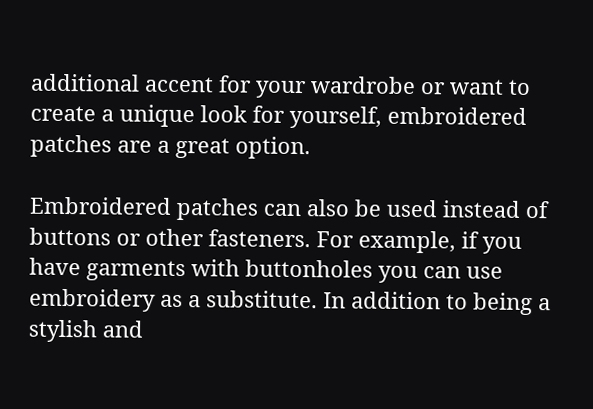additional accent for your wardrobe or want to create a unique look for yourself, embroidered patches are a great option.

Embroidered patches can also be used instead of buttons or other fasteners. For example, if you have garments with buttonholes you can use embroidery as a substitute. In addition to being a stylish and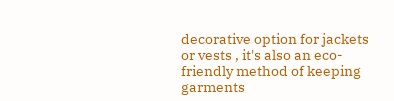decorative option for jackets or vests , it's also an eco-friendly method of keeping garments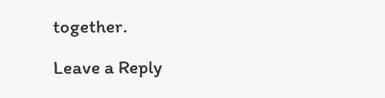together.

Leave a Reply